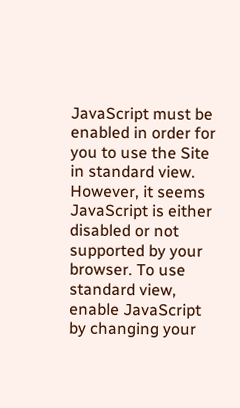JavaScript must be enabled in order for you to use the Site in standard view. However, it seems JavaScript is either disabled or not supported by your browser. To use standard view, enable JavaScript by changing your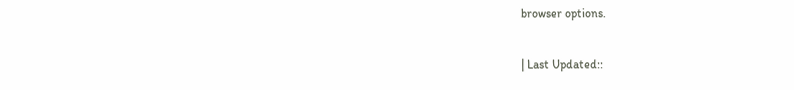browser options.

| Last Updated::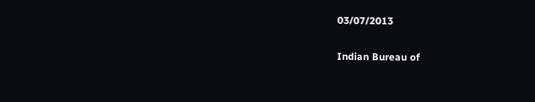03/07/2013

Indian Bureau of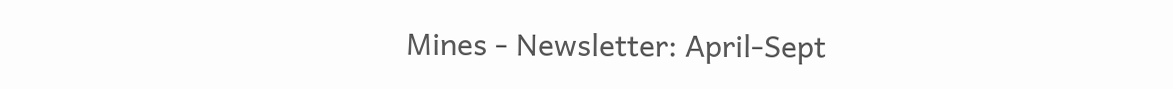Mines - Newsletter: April-Sept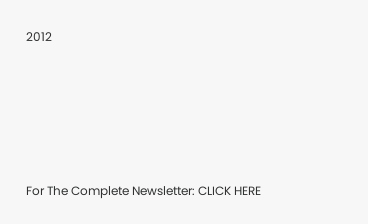2012





For The Complete Newsletter: CLICK HERE